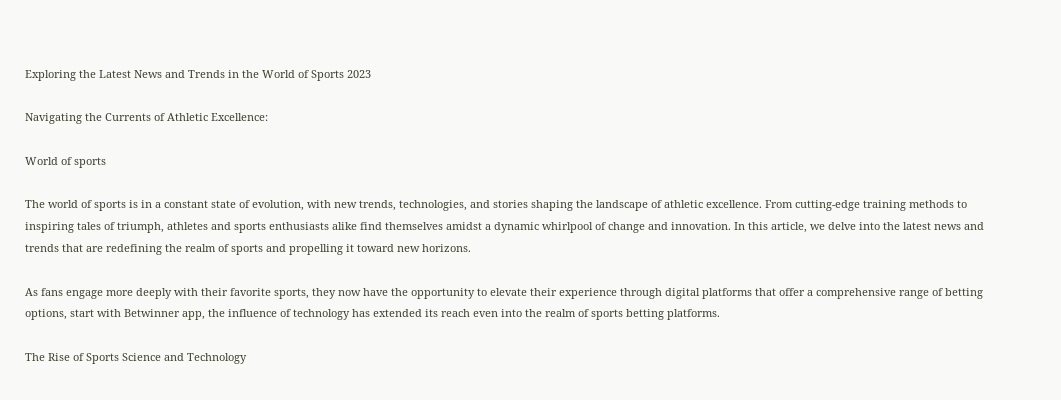Exploring the Latest News and Trends in the World of Sports 2023

Navigating the Currents of Athletic Excellence:

World of sports

The world of sports is in a constant state of evolution, with new trends, technologies, and stories shaping the landscape of athletic excellence. From cutting-edge training methods to inspiring tales of triumph, athletes and sports enthusiasts alike find themselves amidst a dynamic whirlpool of change and innovation. In this article, we delve into the latest news and trends that are redefining the realm of sports and propelling it toward new horizons.

As fans engage more deeply with their favorite sports, they now have the opportunity to elevate their experience through digital platforms that offer a comprehensive range of betting options, start with Betwinner app, the influence of technology has extended its reach even into the realm of sports betting platforms.

The Rise of Sports Science and Technology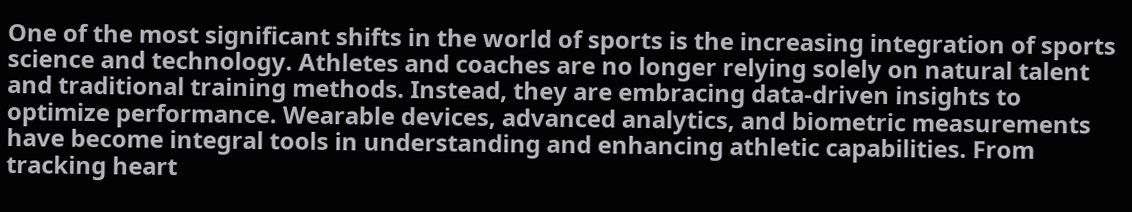One of the most significant shifts in the world of sports is the increasing integration of sports science and technology. Athletes and coaches are no longer relying solely on natural talent and traditional training methods. Instead, they are embracing data-driven insights to optimize performance. Wearable devices, advanced analytics, and biometric measurements have become integral tools in understanding and enhancing athletic capabilities. From tracking heart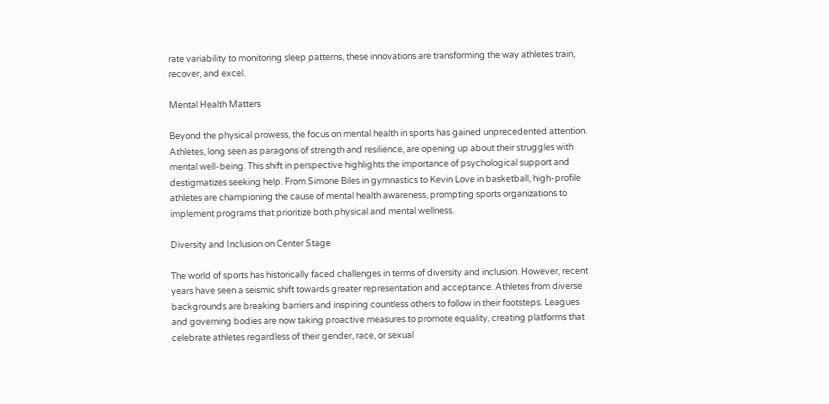rate variability to monitoring sleep patterns, these innovations are transforming the way athletes train, recover, and excel.

Mental Health Matters

Beyond the physical prowess, the focus on mental health in sports has gained unprecedented attention. Athletes, long seen as paragons of strength and resilience, are opening up about their struggles with mental well-being. This shift in perspective highlights the importance of psychological support and destigmatizes seeking help. From Simone Biles in gymnastics to Kevin Love in basketball, high-profile athletes are championing the cause of mental health awareness, prompting sports organizations to implement programs that prioritize both physical and mental wellness.

Diversity and Inclusion on Center Stage

The world of sports has historically faced challenges in terms of diversity and inclusion. However, recent years have seen a seismic shift towards greater representation and acceptance. Athletes from diverse backgrounds are breaking barriers and inspiring countless others to follow in their footsteps. Leagues and governing bodies are now taking proactive measures to promote equality, creating platforms that celebrate athletes regardless of their gender, race, or sexual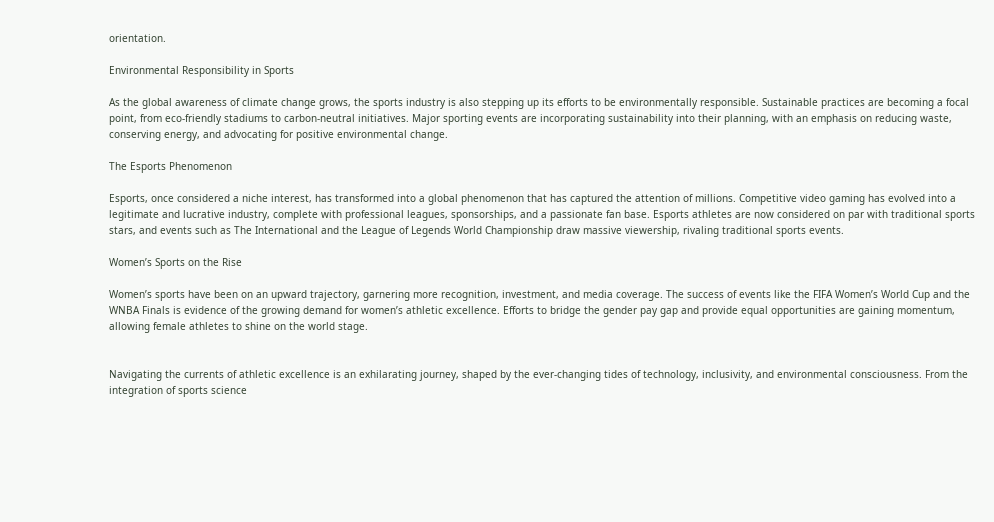orientation.

Environmental Responsibility in Sports

As the global awareness of climate change grows, the sports industry is also stepping up its efforts to be environmentally responsible. Sustainable practices are becoming a focal point, from eco-friendly stadiums to carbon-neutral initiatives. Major sporting events are incorporating sustainability into their planning, with an emphasis on reducing waste, conserving energy, and advocating for positive environmental change.

The Esports Phenomenon

Esports, once considered a niche interest, has transformed into a global phenomenon that has captured the attention of millions. Competitive video gaming has evolved into a legitimate and lucrative industry, complete with professional leagues, sponsorships, and a passionate fan base. Esports athletes are now considered on par with traditional sports stars, and events such as The International and the League of Legends World Championship draw massive viewership, rivaling traditional sports events.

Women’s Sports on the Rise

Women’s sports have been on an upward trajectory, garnering more recognition, investment, and media coverage. The success of events like the FIFA Women’s World Cup and the WNBA Finals is evidence of the growing demand for women’s athletic excellence. Efforts to bridge the gender pay gap and provide equal opportunities are gaining momentum, allowing female athletes to shine on the world stage.


Navigating the currents of athletic excellence is an exhilarating journey, shaped by the ever-changing tides of technology, inclusivity, and environmental consciousness. From the integration of sports science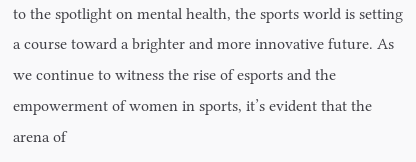to the spotlight on mental health, the sports world is setting a course toward a brighter and more innovative future. As we continue to witness the rise of esports and the empowerment of women in sports, it’s evident that the arena of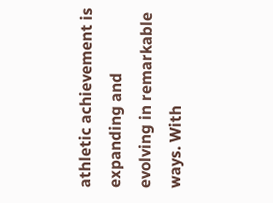athletic achievement is expanding and evolving in remarkable ways. With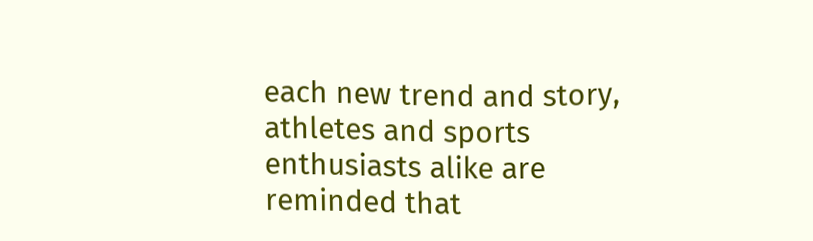each new trend and story, athletes and sports enthusiasts alike are reminded that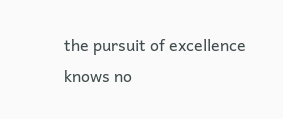the pursuit of excellence knows no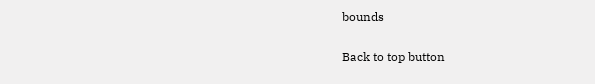bounds

Back to top button